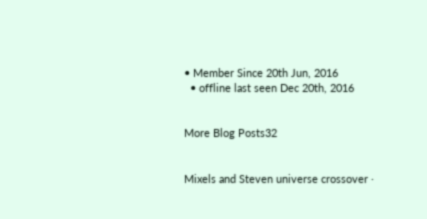• Member Since 20th Jun, 2016
  • offline last seen Dec 20th, 2016


More Blog Posts32


Mixels and Steven universe crossover ·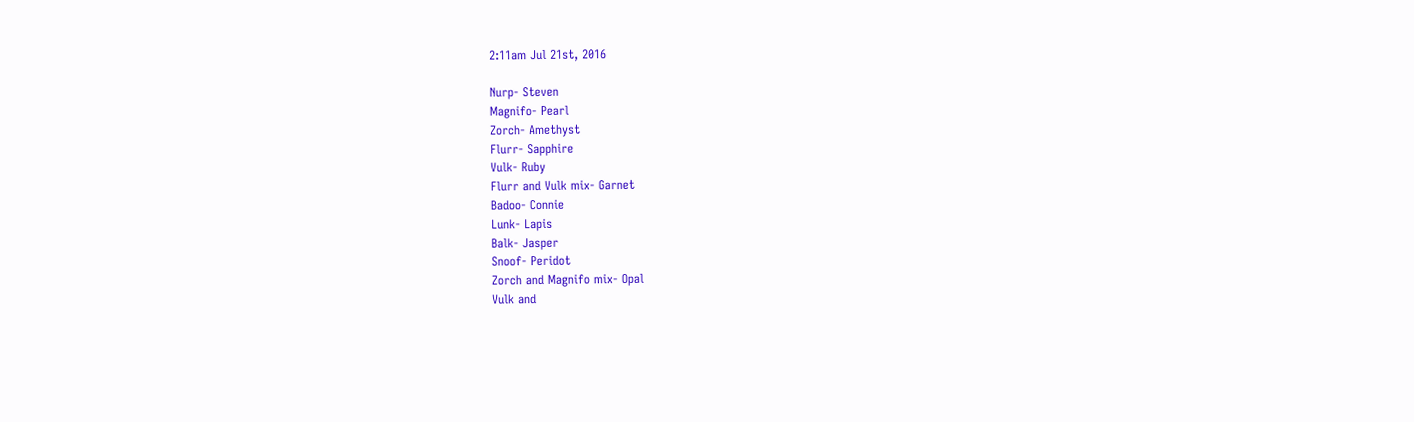2:11am Jul 21st, 2016

Nurp- Steven
Magnifo- Pearl
Zorch- Amethyst
Flurr- Sapphire
Vulk- Ruby
Flurr and Vulk mix- Garnet
Badoo- Connie
Lunk- Lapis
Balk- Jasper
Snoof- Peridot
Zorch and Magnifo mix- Opal
Vulk and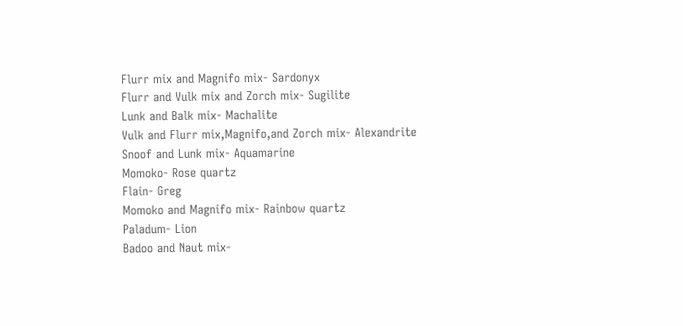Flurr mix and Magnifo mix- Sardonyx
Flurr and Vulk mix and Zorch mix- Sugilite
Lunk and Balk mix- Machalite
Vulk and Flurr mix,Magnifo,and Zorch mix- Alexandrite
Snoof and Lunk mix- Aquamarine
Momoko- Rose quartz
Flain- Greg
Momoko and Magnifo mix- Rainbow quartz
Paladum- Lion
Badoo and Naut mix-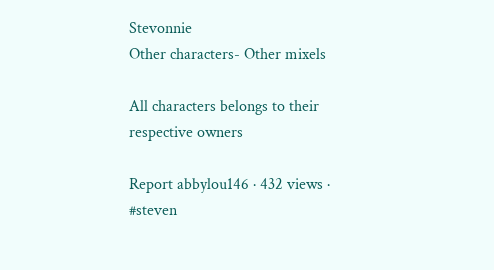Stevonnie
Other characters- Other mixels

All characters belongs to their respective owners

Report abbylou146 · 432 views · #steven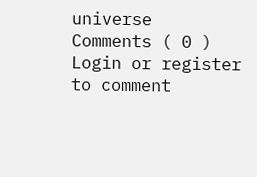universe
Comments ( 0 )
Login or register to comment